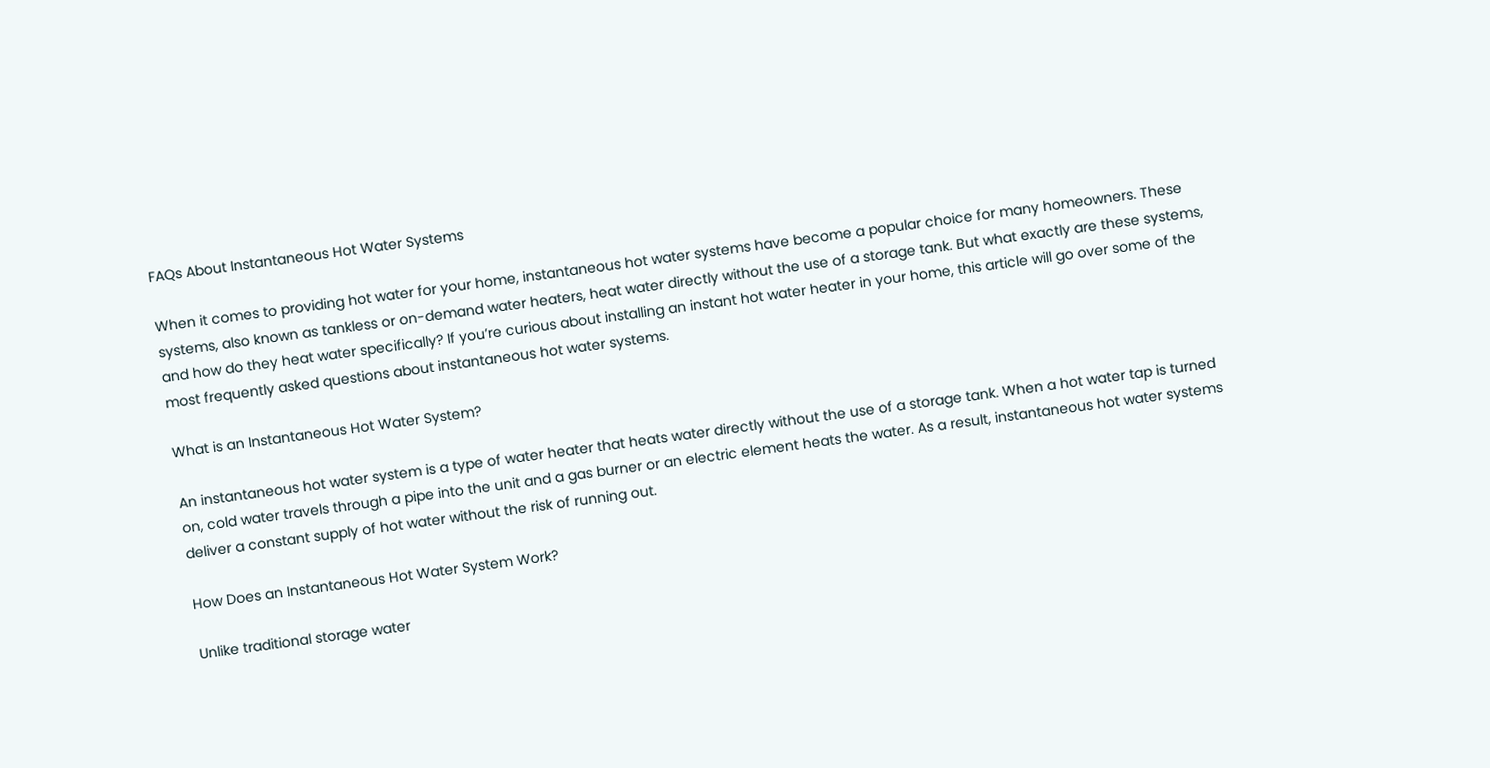FAQs About Instantaneous Hot Water Systems

When it comes to providing hot water for your home, instantaneous hot water systems have become a popular choice for many homeowners. These systems, also known as tankless or on-demand water heaters, heat water directly without the use of a storage tank. But what exactly are these systems, and how do they heat water specifically? If you’re curious about installing an instant hot water heater in your home, this article will go over some of the most frequently asked questions about instantaneous hot water systems.

What is an Instantaneous Hot Water System?

An instantaneous hot water system is a type of water heater that heats water directly without the use of a storage tank. When a hot water tap is turned on, cold water travels through a pipe into the unit and a gas burner or an electric element heats the water. As a result, instantaneous hot water systems deliver a constant supply of hot water without the risk of running out.

How Does an Instantaneous Hot Water System Work?

Unlike traditional storage water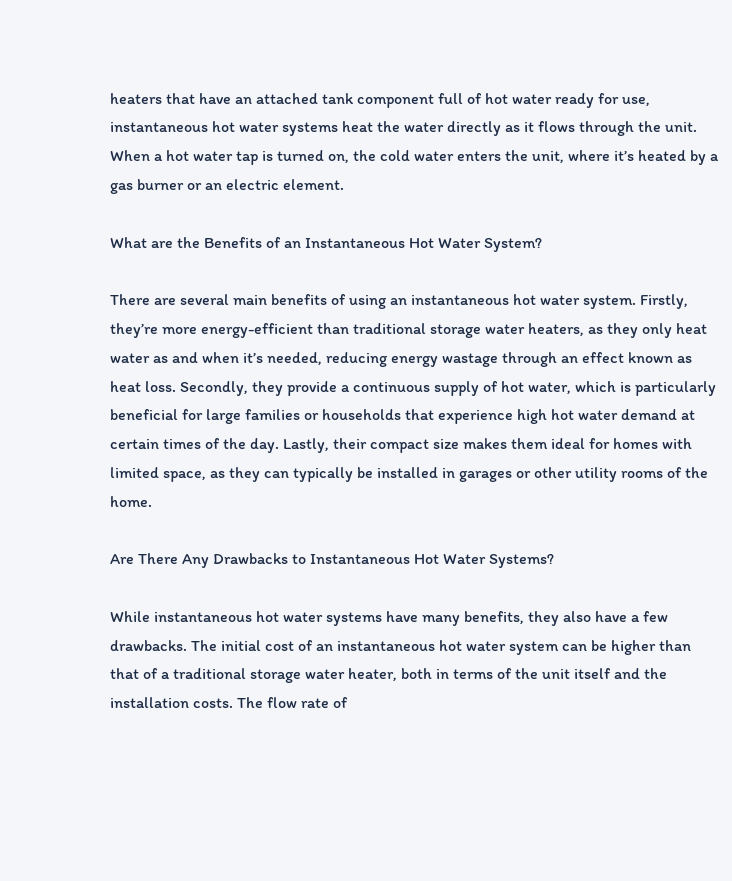heaters that have an attached tank component full of hot water ready for use, instantaneous hot water systems heat the water directly as it flows through the unit. When a hot water tap is turned on, the cold water enters the unit, where it’s heated by a gas burner or an electric element.

What are the Benefits of an Instantaneous Hot Water System?

There are several main benefits of using an instantaneous hot water system. Firstly, they’re more energy-efficient than traditional storage water heaters, as they only heat water as and when it’s needed, reducing energy wastage through an effect known as heat loss. Secondly, they provide a continuous supply of hot water, which is particularly beneficial for large families or households that experience high hot water demand at certain times of the day. Lastly, their compact size makes them ideal for homes with limited space, as they can typically be installed in garages or other utility rooms of the home.

Are There Any Drawbacks to Instantaneous Hot Water Systems?

While instantaneous hot water systems have many benefits, they also have a few drawbacks. The initial cost of an instantaneous hot water system can be higher than that of a traditional storage water heater, both in terms of the unit itself and the installation costs. The flow rate of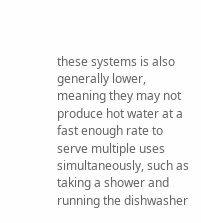these systems is also generally lower, meaning they may not produce hot water at a fast enough rate to serve multiple uses simultaneously, such as taking a shower and running the dishwasher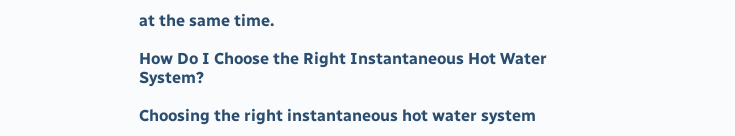at the same time.

How Do I Choose the Right Instantaneous Hot Water System?

Choosing the right instantaneous hot water system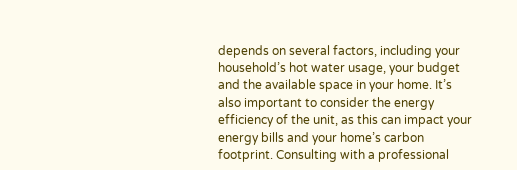depends on several factors, including your household’s hot water usage, your budget and the available space in your home. It’s also important to consider the energy efficiency of the unit, as this can impact your energy bills and your home’s carbon footprint. Consulting with a professional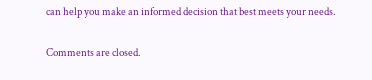can help you make an informed decision that best meets your needs.

Comments are closed.